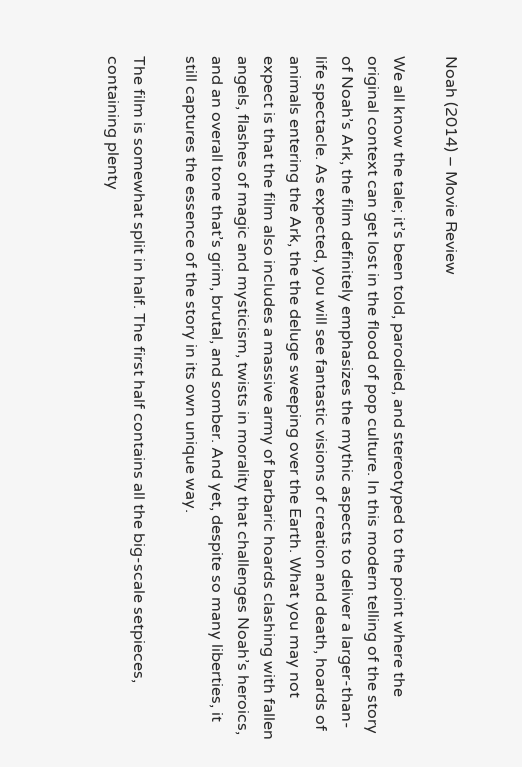Noah (2014) – Movie Review

We all know the tale; it’s been told, parodied, and stereotyped to the point where the original context can get lost in the flood of pop culture. In this modern telling of the story of Noah’s Ark, the film definitely emphasizes the mythic aspects to deliver a larger-than-life spectacle. As expected, you will see fantastic visions of creation and death, hoards of animals entering the Ark, the the deluge sweeping over the Earth. What you may not expect is that the film also includes a massive army of barbaric hoards clashing with fallen angels, flashes of magic and mysticism, twists in morality that challenges Noah’s heroics, and an overall tone that’s grim, brutal, and somber. And yet, despite so many liberties, it still captures the essence of the story in its own unique way.

The film is somewhat split in half. The first half contains all the big-scale setpieces, containing plenty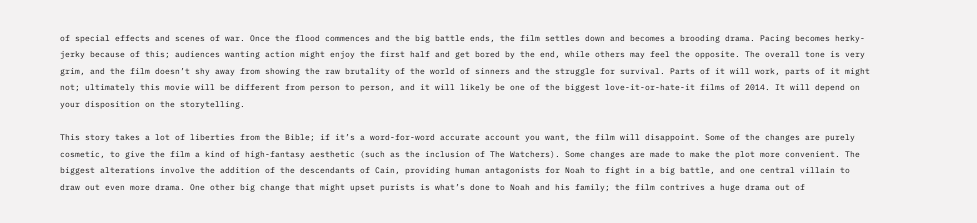of special effects and scenes of war. Once the flood commences and the big battle ends, the film settles down and becomes a brooding drama. Pacing becomes herky-jerky because of this; audiences wanting action might enjoy the first half and get bored by the end, while others may feel the opposite. The overall tone is very grim, and the film doesn’t shy away from showing the raw brutality of the world of sinners and the struggle for survival. Parts of it will work, parts of it might not; ultimately this movie will be different from person to person, and it will likely be one of the biggest love-it-or-hate-it films of 2014. It will depend on your disposition on the storytelling.

This story takes a lot of liberties from the Bible; if it’s a word-for-word accurate account you want, the film will disappoint. Some of the changes are purely cosmetic, to give the film a kind of high-fantasy aesthetic (such as the inclusion of The Watchers). Some changes are made to make the plot more convenient. The biggest alterations involve the addition of the descendants of Cain, providing human antagonists for Noah to fight in a big battle, and one central villain to draw out even more drama. One other big change that might upset purists is what’s done to Noah and his family; the film contrives a huge drama out of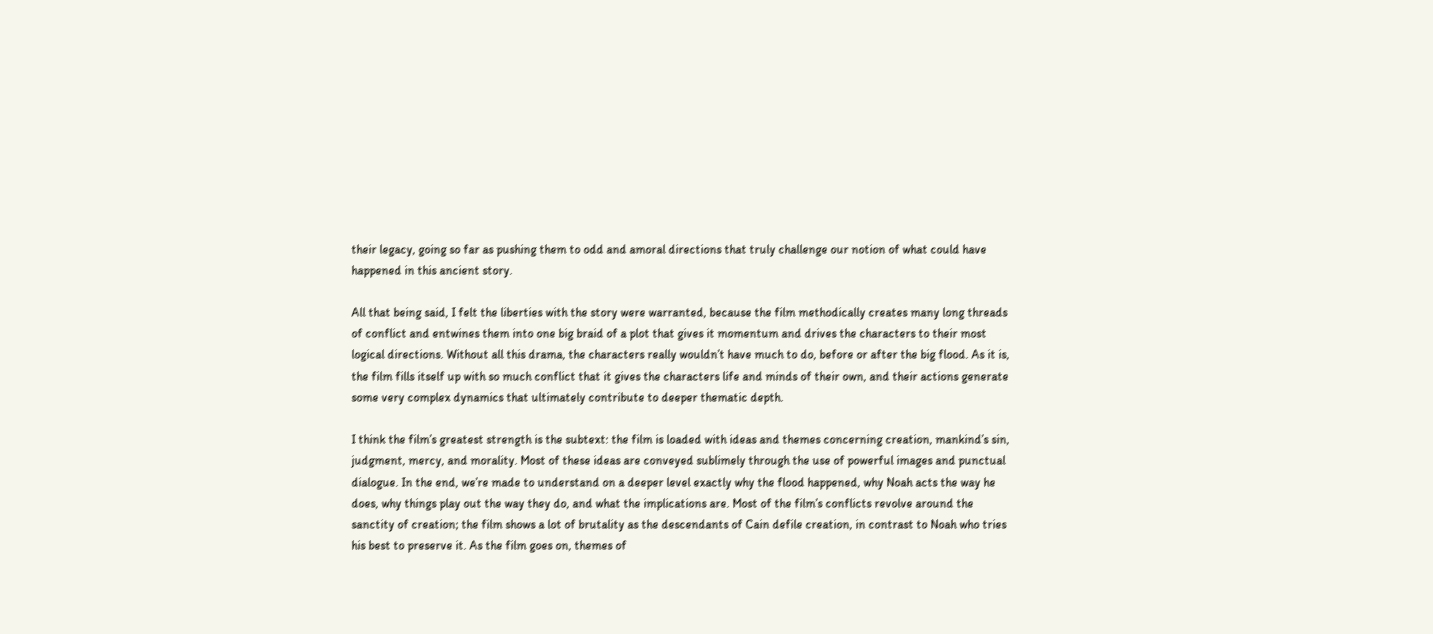their legacy, going so far as pushing them to odd and amoral directions that truly challenge our notion of what could have happened in this ancient story.

All that being said, I felt the liberties with the story were warranted, because the film methodically creates many long threads of conflict and entwines them into one big braid of a plot that gives it momentum and drives the characters to their most logical directions. Without all this drama, the characters really wouldn’t have much to do, before or after the big flood. As it is, the film fills itself up with so much conflict that it gives the characters life and minds of their own, and their actions generate some very complex dynamics that ultimately contribute to deeper thematic depth.

I think the film’s greatest strength is the subtext: the film is loaded with ideas and themes concerning creation, mankind’s sin, judgment, mercy, and morality. Most of these ideas are conveyed sublimely through the use of powerful images and punctual dialogue. In the end, we’re made to understand on a deeper level exactly why the flood happened, why Noah acts the way he does, why things play out the way they do, and what the implications are. Most of the film’s conflicts revolve around the sanctity of creation; the film shows a lot of brutality as the descendants of Cain defile creation, in contrast to Noah who tries his best to preserve it. As the film goes on, themes of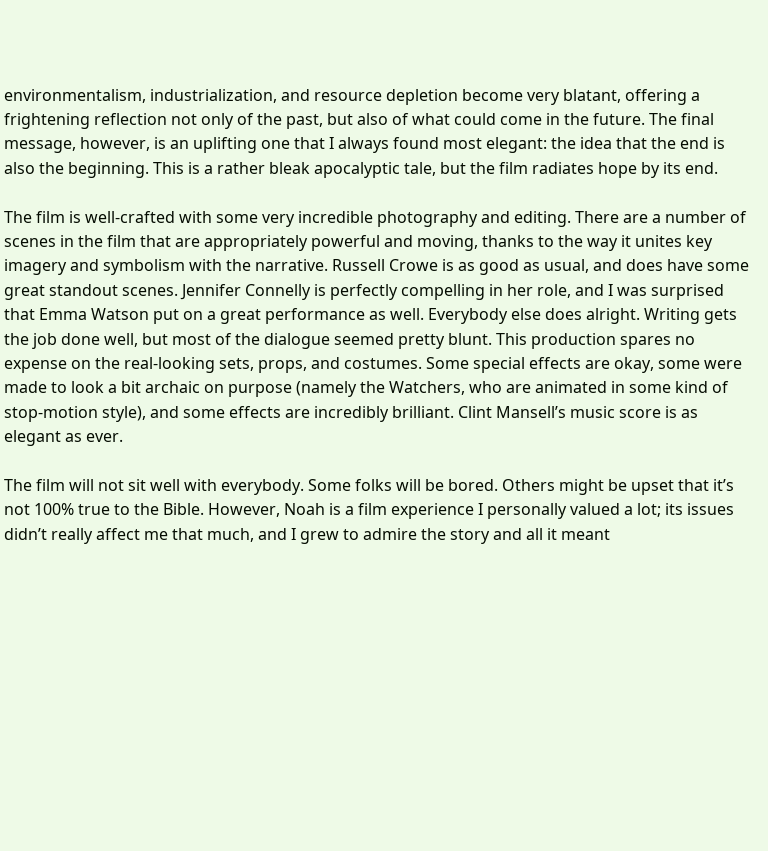environmentalism, industrialization, and resource depletion become very blatant, offering a frightening reflection not only of the past, but also of what could come in the future. The final message, however, is an uplifting one that I always found most elegant: the idea that the end is also the beginning. This is a rather bleak apocalyptic tale, but the film radiates hope by its end.

The film is well-crafted with some very incredible photography and editing. There are a number of scenes in the film that are appropriately powerful and moving, thanks to the way it unites key imagery and symbolism with the narrative. Russell Crowe is as good as usual, and does have some great standout scenes. Jennifer Connelly is perfectly compelling in her role, and I was surprised that Emma Watson put on a great performance as well. Everybody else does alright. Writing gets the job done well, but most of the dialogue seemed pretty blunt. This production spares no expense on the real-looking sets, props, and costumes. Some special effects are okay, some were made to look a bit archaic on purpose (namely the Watchers, who are animated in some kind of stop-motion style), and some effects are incredibly brilliant. Clint Mansell’s music score is as elegant as ever.

The film will not sit well with everybody. Some folks will be bored. Others might be upset that it’s not 100% true to the Bible. However, Noah is a film experience I personally valued a lot; its issues didn’t really affect me that much, and I grew to admire the story and all it meant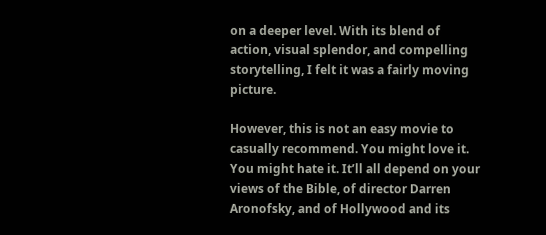on a deeper level. With its blend of action, visual splendor, and compelling storytelling, I felt it was a fairly moving picture.

However, this is not an easy movie to casually recommend. You might love it. You might hate it. It’ll all depend on your views of the Bible, of director Darren Aronofsky, and of Hollywood and its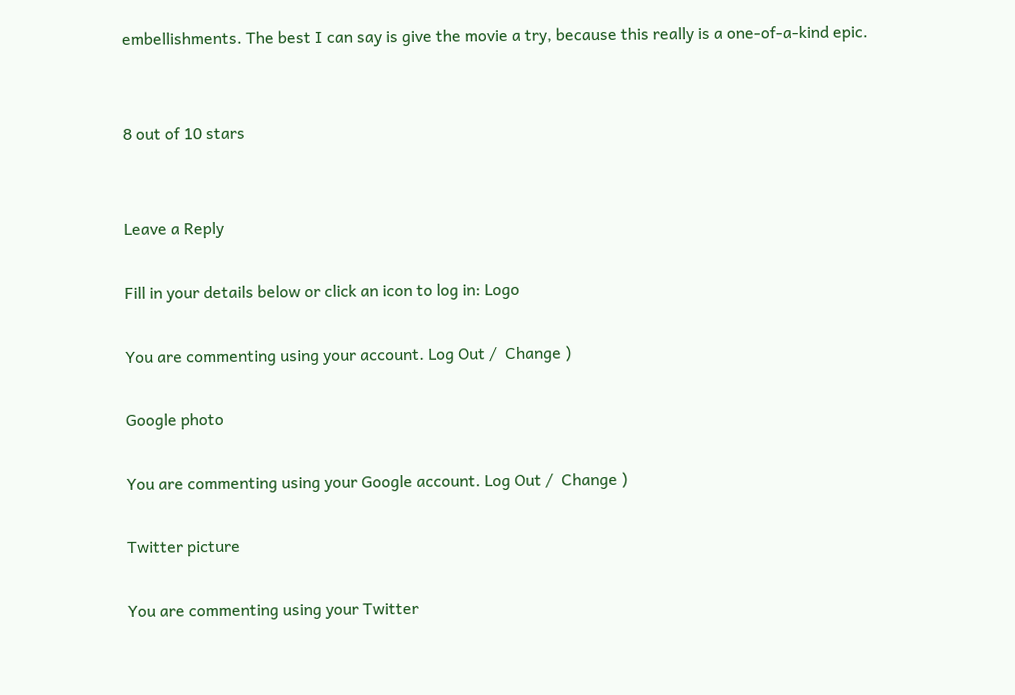embellishments. The best I can say is give the movie a try, because this really is a one-of-a-kind epic.


8 out of 10 stars


Leave a Reply

Fill in your details below or click an icon to log in: Logo

You are commenting using your account. Log Out /  Change )

Google photo

You are commenting using your Google account. Log Out /  Change )

Twitter picture

You are commenting using your Twitter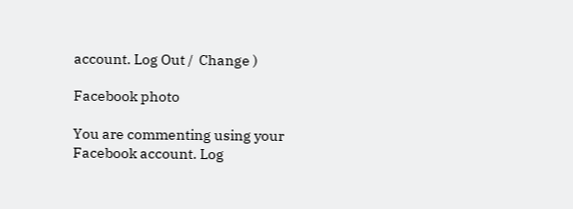account. Log Out /  Change )

Facebook photo

You are commenting using your Facebook account. Log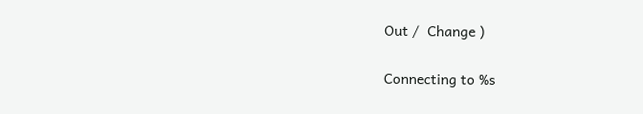Out /  Change )

Connecting to %s